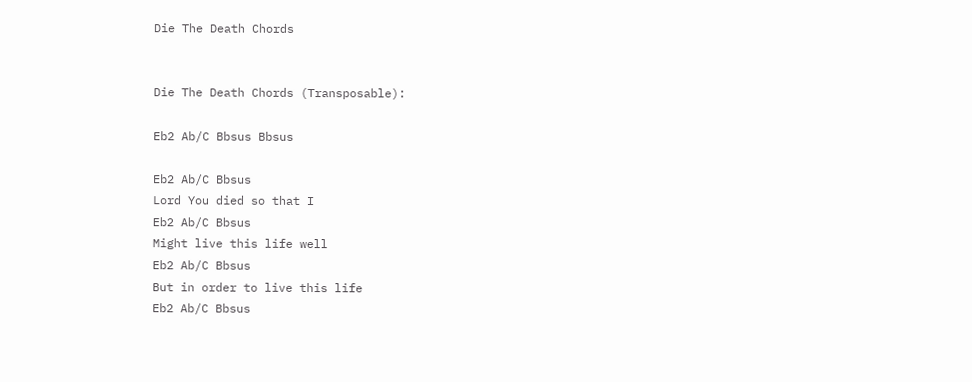Die The Death Chords


Die The Death Chords (Transposable):

Eb2 Ab/C Bbsus Bbsus

Eb2 Ab/C Bbsus
Lord You died so that I
Eb2 Ab/C Bbsus
Might live this life well
Eb2 Ab/C Bbsus
But in order to live this life
Eb2 Ab/C Bbsus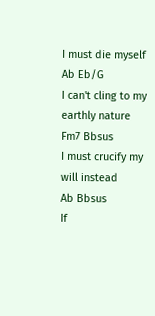I must die myself
Ab Eb/G
I can't cling to my earthly nature
Fm7 Bbsus
I must crucify my will instead
Ab Bbsus
If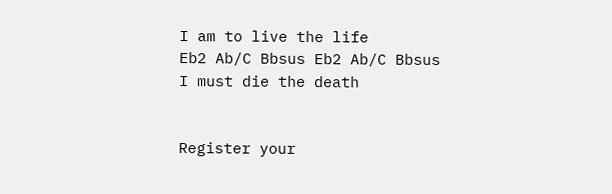I am to live the life
Eb2 Ab/C Bbsus Eb2 Ab/C Bbsus
I must die the death


Register your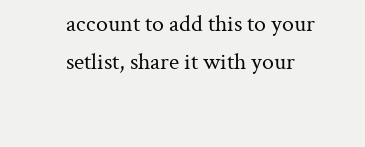account to add this to your setlist, share it with your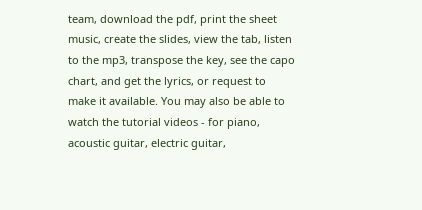team, download the pdf, print the sheet music, create the slides, view the tab, listen to the mp3, transpose the key, see the capo chart, and get the lyrics, or request to make it available. You may also be able to watch the tutorial videos - for piano, acoustic guitar, electric guitar,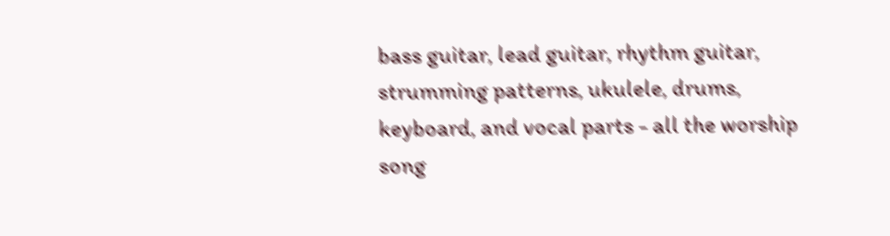bass guitar, lead guitar, rhythm guitar, strumming patterns, ukulele, drums, keyboard, and vocal parts - all the worship song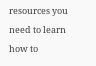resources you need to learn how to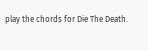play the chords for Die The Death.